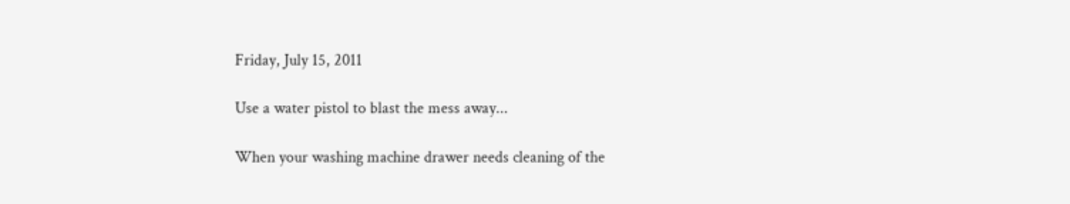Friday, July 15, 2011

Use a water pistol to blast the mess away...

When your washing machine drawer needs cleaning of the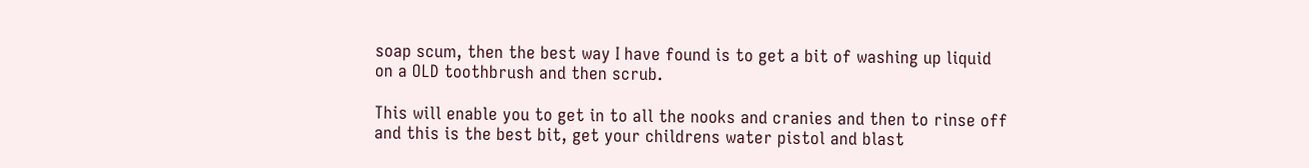soap scum, then the best way I have found is to get a bit of washing up liquid on a OLD toothbrush and then scrub.

This will enable you to get in to all the nooks and cranies and then to rinse off and this is the best bit, get your childrens water pistol and blast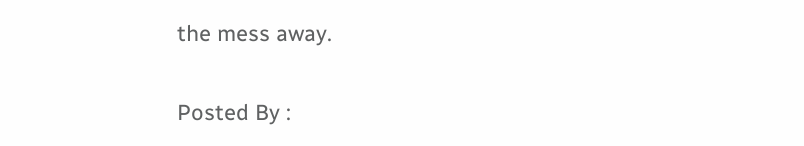the mess away.

Posted By :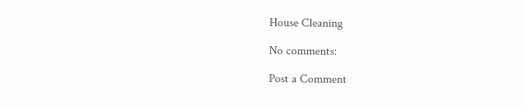House Cleaning

No comments:

Post a Comment